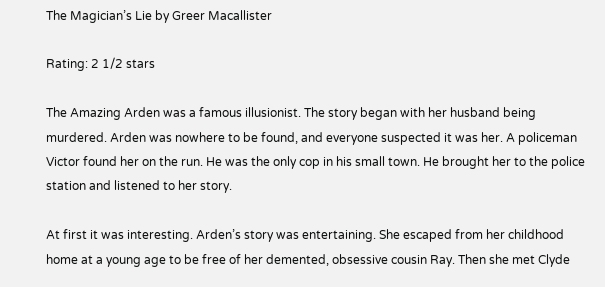The Magician’s Lie by Greer Macallister

Rating: 2 1/2 stars

The Amazing Arden was a famous illusionist. The story began with her husband being murdered. Arden was nowhere to be found, and everyone suspected it was her. A policeman Victor found her on the run. He was the only cop in his small town. He brought her to the police station and listened to her story.

At first it was interesting. Arden’s story was entertaining. She escaped from her childhood home at a young age to be free of her demented, obsessive cousin Ray. Then she met Clyde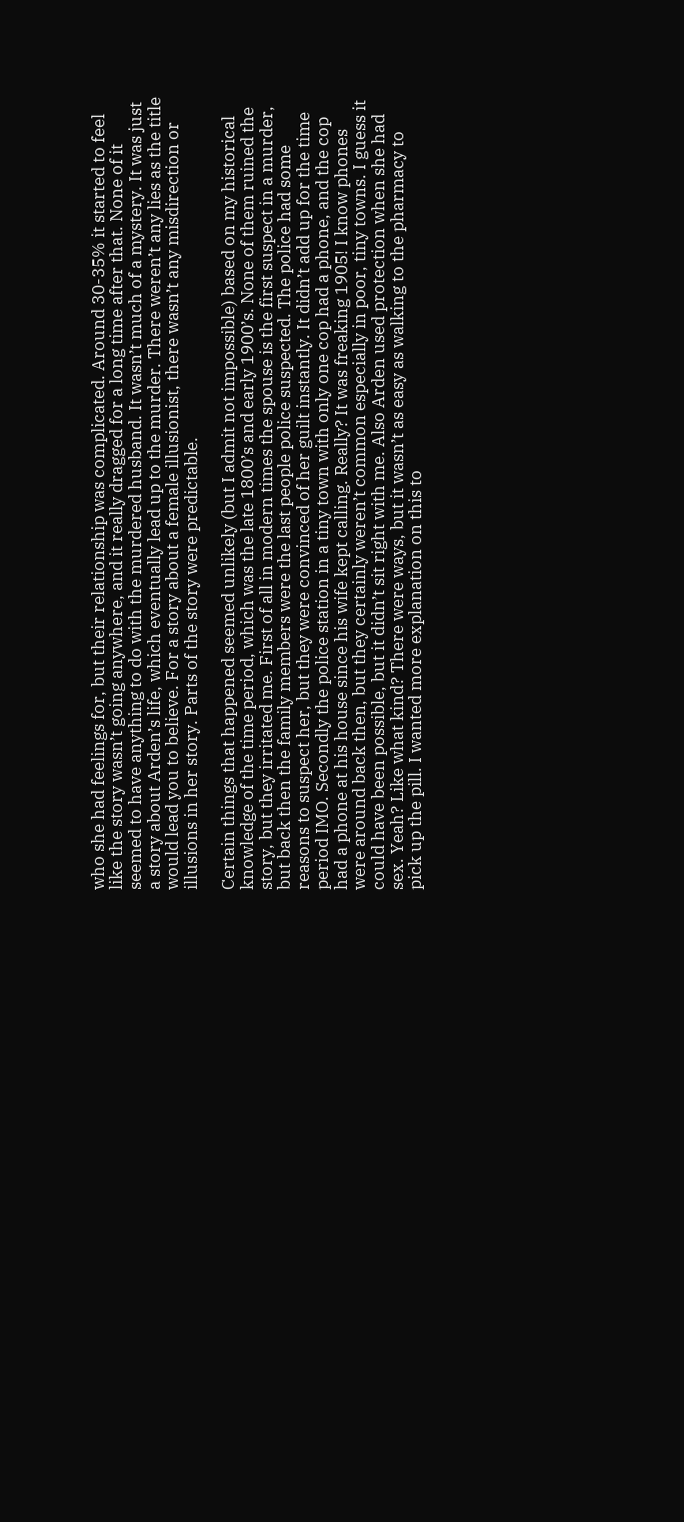who she had feelings for, but their relationship was complicated. Around 30-35% it started to feel like the story wasn’t going anywhere, and it really dragged for a long time after that. None of it seemed to have anything to do with the murdered husband. It wasn’t much of a mystery. It was just a story about Arden’s life, which eventually lead up to the murder. There weren’t any lies as the title would lead you to believe. For a story about a female illusionist, there wasn’t any misdirection or illusions in her story. Parts of the story were predictable.

Certain things that happened seemed unlikely (but I admit not impossible) based on my historical knowledge of the time period, which was the late 1800’s and early 1900’s. None of them ruined the story, but they irritated me. First of all in modern times the spouse is the first suspect in a murder, but back then the family members were the last people police suspected. The police had some reasons to suspect her, but they were convinced of her guilt instantly. It didn’t add up for the time period IMO. Secondly the police station in a tiny town with only one cop had a phone, and the cop had a phone at his house since his wife kept calling. Really? It was freaking 1905! I know phones were around back then, but they certainly weren’t common especially in poor, tiny towns. I guess it could have been possible, but it didn’t sit right with me. Also Arden used protection when she had sex. Yeah? Like what kind? There were ways, but it wasn’t as easy as walking to the pharmacy to pick up the pill. I wanted more explanation on this to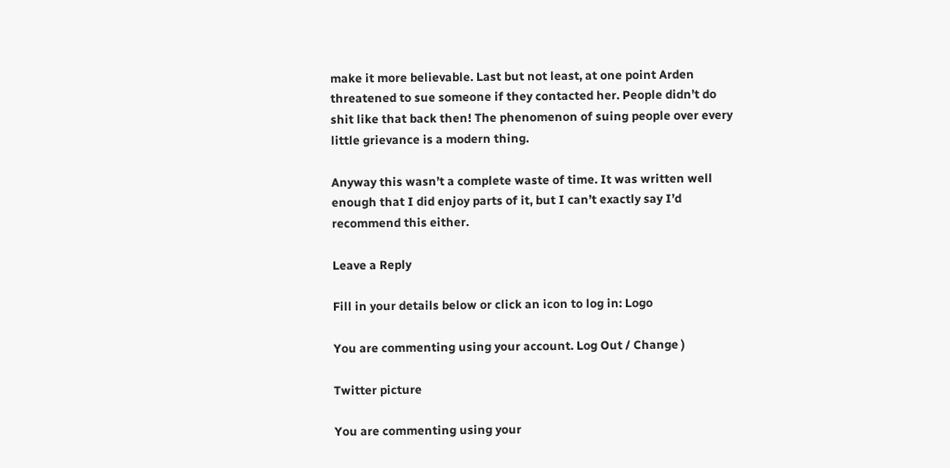make it more believable. Last but not least, at one point Arden threatened to sue someone if they contacted her. People didn’t do shit like that back then! The phenomenon of suing people over every little grievance is a modern thing.

Anyway this wasn’t a complete waste of time. It was written well enough that I did enjoy parts of it, but I can’t exactly say I’d recommend this either.

Leave a Reply

Fill in your details below or click an icon to log in: Logo

You are commenting using your account. Log Out / Change )

Twitter picture

You are commenting using your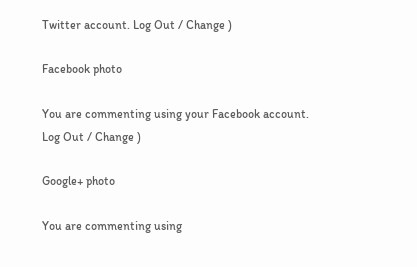Twitter account. Log Out / Change )

Facebook photo

You are commenting using your Facebook account. Log Out / Change )

Google+ photo

You are commenting using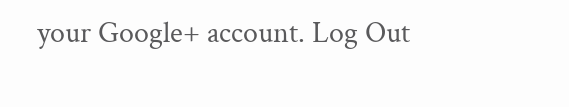your Google+ account. Log Out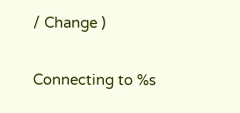/ Change )

Connecting to %s